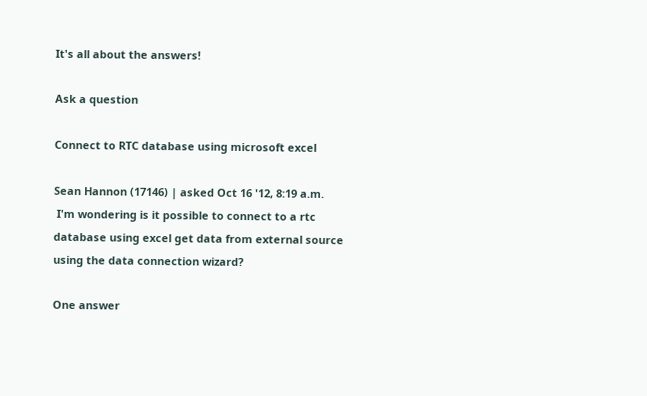It's all about the answers!

Ask a question

Connect to RTC database using microsoft excel

Sean Hannon (17146) | asked Oct 16 '12, 8:19 a.m.
 I'm wondering is it possible to connect to a rtc database using excel get data from external source using the data connection wizard?

One answer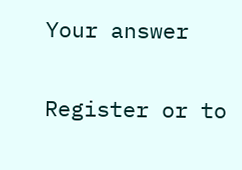Your answer

Register or to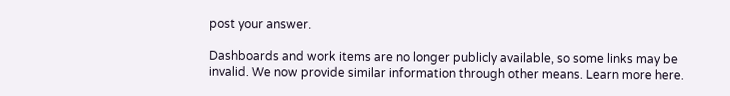post your answer.

Dashboards and work items are no longer publicly available, so some links may be invalid. We now provide similar information through other means. Learn more here.